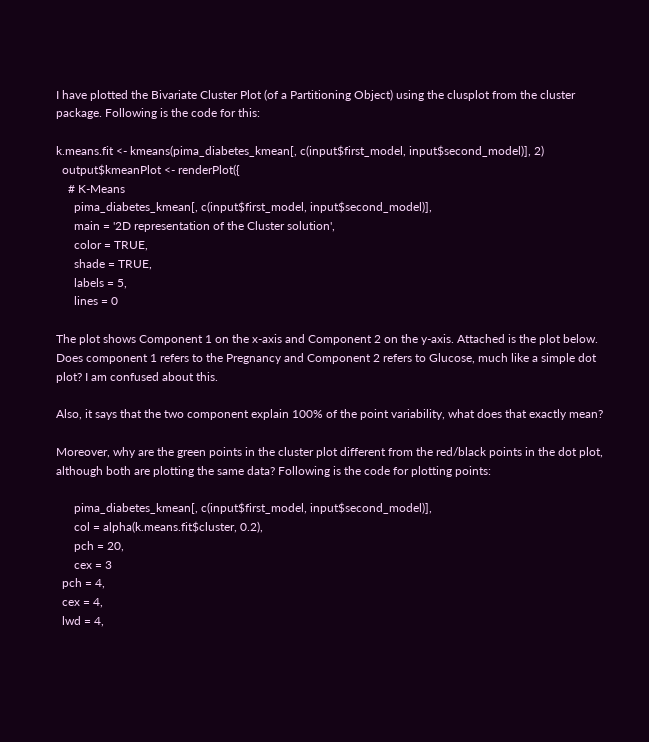I have plotted the Bivariate Cluster Plot (of a Partitioning Object) using the clusplot from the cluster package. Following is the code for this:

k.means.fit <- kmeans(pima_diabetes_kmean[, c(input$first_model, input$second_model)], 2)
  output$kmeanPlot <- renderPlot({
    # K-Means
      pima_diabetes_kmean[, c(input$first_model, input$second_model)],
      main = '2D representation of the Cluster solution',
      color = TRUE,
      shade = TRUE,
      labels = 5,
      lines = 0

The plot shows Component 1 on the x-axis and Component 2 on the y-axis. Attached is the plot below. Does component 1 refers to the Pregnancy and Component 2 refers to Glucose, much like a simple dot plot? I am confused about this.

Also, it says that the two component explain 100% of the point variability, what does that exactly mean?

Moreover, why are the green points in the cluster plot different from the red/black points in the dot plot, although both are plotting the same data? Following is the code for plotting points:

      pima_diabetes_kmean[, c(input$first_model, input$second_model)],
      col = alpha(k.means.fit$cluster, 0.2),
      pch = 20,
      cex = 3
  pch = 4,
  cex = 4,
  lwd = 4,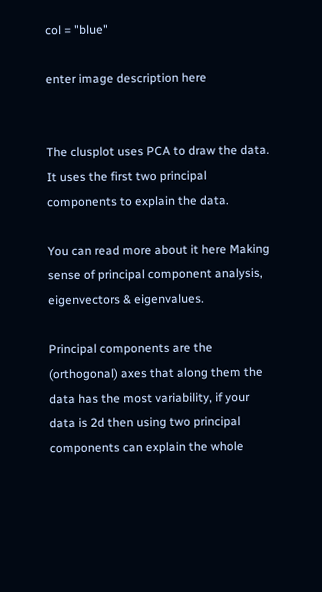col = "blue"

enter image description here


The clusplot uses PCA to draw the data. It uses the first two principal components to explain the data.

You can read more about it here Making sense of principal component analysis, eigenvectors & eigenvalues.

Principal components are the (orthogonal) axes that along them the data has the most variability, if your data is 2d then using two principal components can explain the whole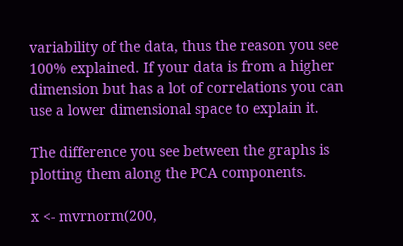variability of the data, thus the reason you see 100% explained. If your data is from a higher dimension but has a lot of correlations you can use a lower dimensional space to explain it.

The difference you see between the graphs is plotting them along the PCA components.

x <- mvrnorm(200,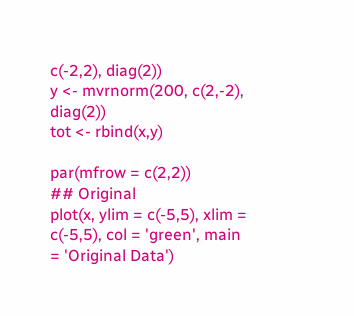c(-2,2), diag(2))
y <- mvrnorm(200, c(2,-2), diag(2))
tot <- rbind(x,y)

par(mfrow = c(2,2))
## Original
plot(x, ylim = c(-5,5), xlim = c(-5,5), col = 'green', main = 'Original Data')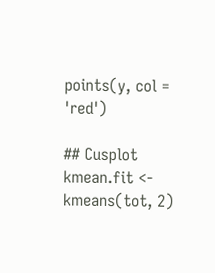points(y, col = 'red')

## Cusplot
kmean.fit <- kmeans(tot, 2)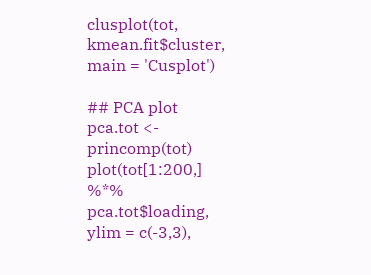clusplot(tot, kmean.fit$cluster, main = 'Cusplot')

## PCA plot
pca.tot <- princomp(tot)
plot(tot[1:200,] %*% pca.tot$loading, ylim = c(-3,3),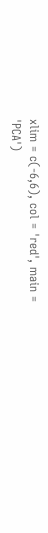xlim = c(-6,6), col = 'red', main = 'PCA')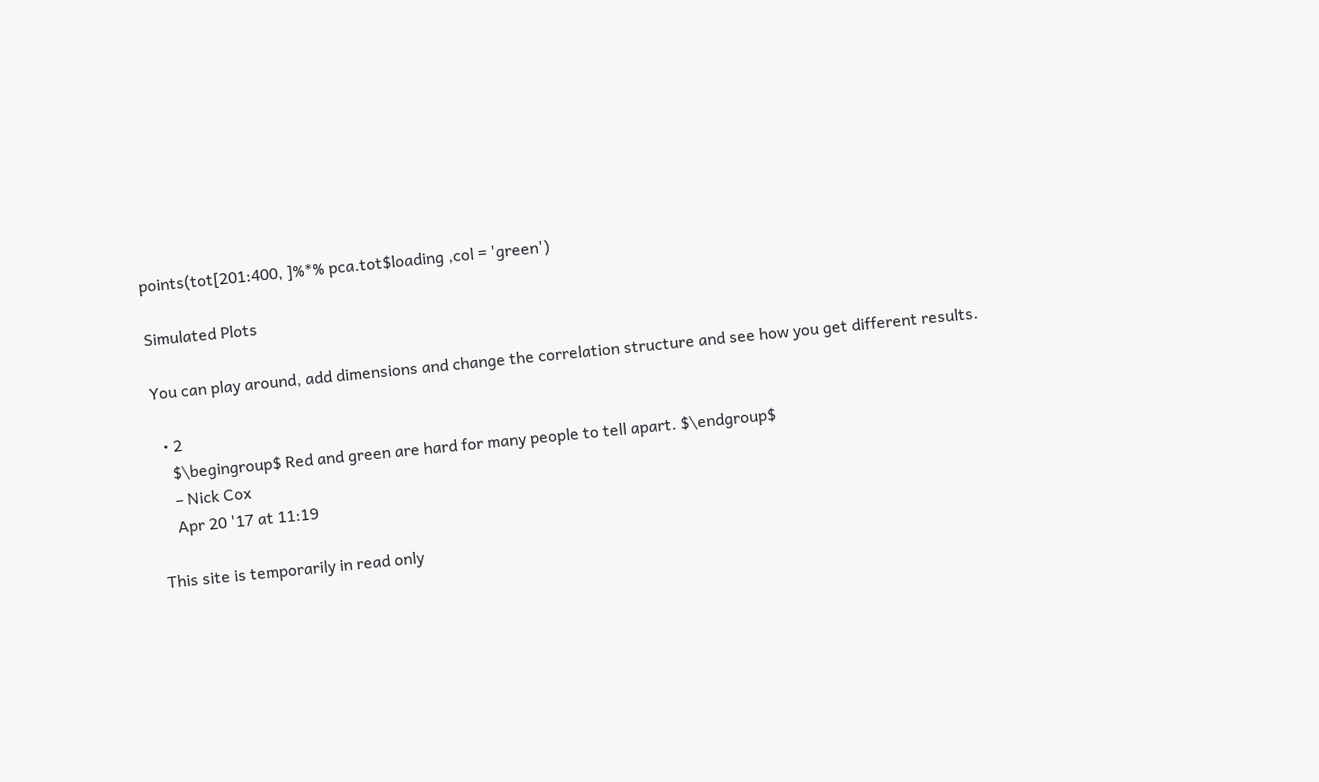points(tot[201:400, ]%*% pca.tot$loading ,col = 'green')

Simulated Plots

You can play around, add dimensions and change the correlation structure and see how you get different results.

  • 2
    $\begingroup$ Red and green are hard for many people to tell apart. $\endgroup$
    – Nick Cox
    Apr 20 '17 at 11:19

This site is temporarily in read only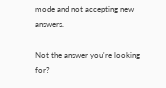mode and not accepting new answers.

Not the answer you're looking for?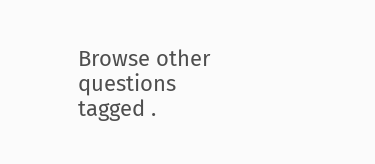Browse other questions tagged .